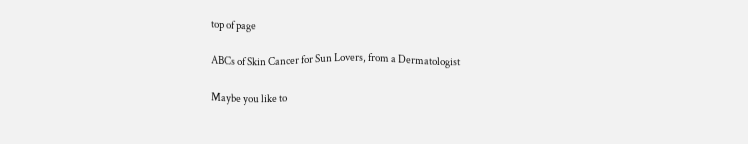top of page

ABCs of Skin Cancer for Sun Lovers, from a Dermatologist

Maybe you like to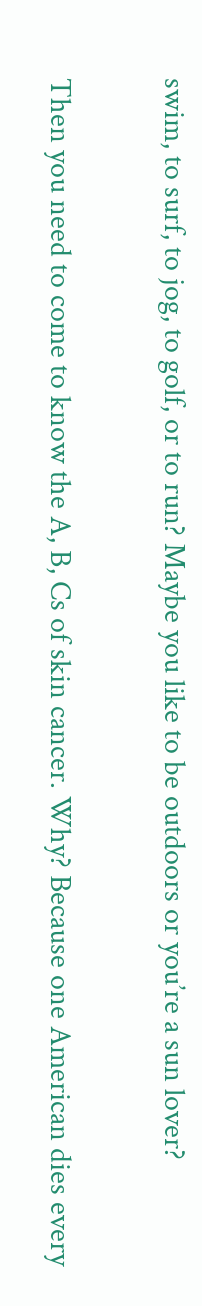swim, to surf, to jog, to golf, or to run? Maybe you like to be outdoors or you’re a sun lover?

Then you need to come to know the A, B, Cs of skin cancer. Why? Because one American dies every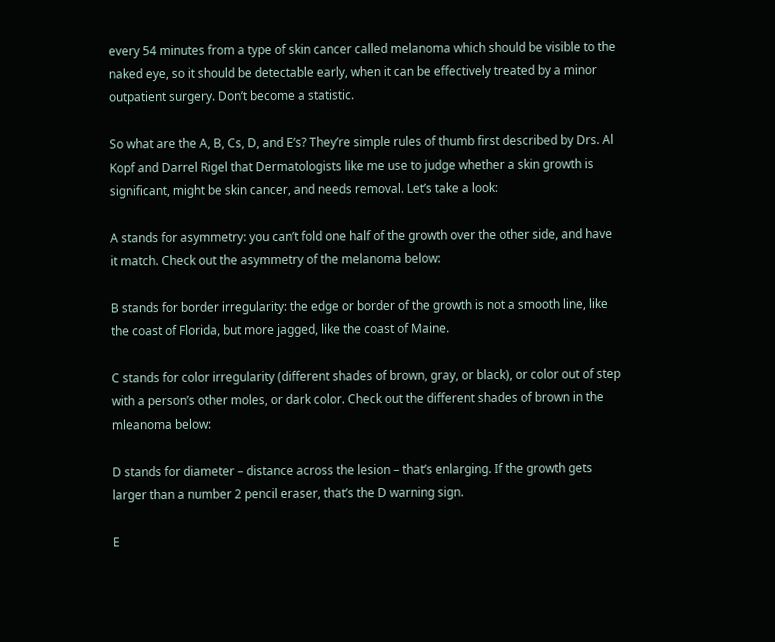every 54 minutes from a type of skin cancer called melanoma which should be visible to the naked eye, so it should be detectable early, when it can be effectively treated by a minor outpatient surgery. Don’t become a statistic.

So what are the A, B, Cs, D, and E’s? They’re simple rules of thumb first described by Drs. Al Kopf and Darrel Rigel that Dermatologists like me use to judge whether a skin growth is significant, might be skin cancer, and needs removal. Let’s take a look:

A stands for asymmetry: you can’t fold one half of the growth over the other side, and have it match. Check out the asymmetry of the melanoma below:

B stands for border irregularity: the edge or border of the growth is not a smooth line, like the coast of Florida, but more jagged, like the coast of Maine.

C stands for color irregularity (different shades of brown, gray, or black), or color out of step with a person’s other moles, or dark color. Check out the different shades of brown in the mleanoma below:

D stands for diameter – distance across the lesion – that’s enlarging. If the growth gets larger than a number 2 pencil eraser, that’s the D warning sign.

E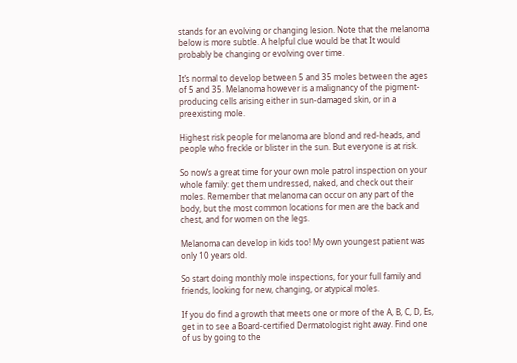stands for an evolving or changing lesion. Note that the melanoma below is more subtle. A helpful clue would be that It would probably be changing or evolving over time.

It’s normal to develop between 5 and 35 moles between the ages of 5 and 35. Melanoma however is a malignancy of the pigment-producing cells arising either in sun-damaged skin, or in a preexisting mole.

Highest risk people for melanoma are blond and red-heads, and people who freckle or blister in the sun. But everyone is at risk.

So now’s a great time for your own mole patrol inspection on your whole family: get them undressed, naked, and check out their moles. Remember that melanoma can occur on any part of the body, but the most common locations for men are the back and chest, and for women on the legs.

Melanoma can develop in kids too! My own youngest patient was only 10 years old.

So start doing monthly mole inspections, for your full family and friends, looking for new, changing, or atypical moles.

If you do find a growth that meets one or more of the A, B, C, D, Es, get in to see a Board-certified Dermatologist right away. Find one of us by going to the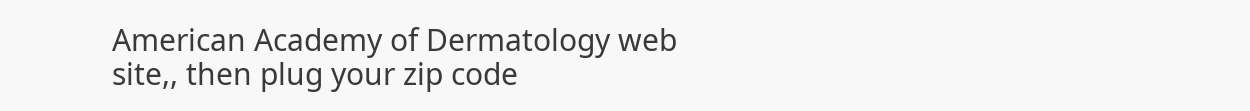American Academy of Dermatology web site,, then plug your zip code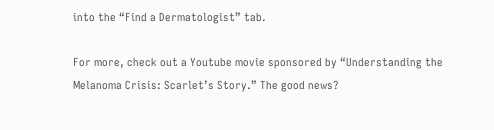into the “Find a Dermatologist” tab.

For more, check out a Youtube movie sponsored by “Understanding the Melanoma Crisis: Scarlet’s Story.” The good news?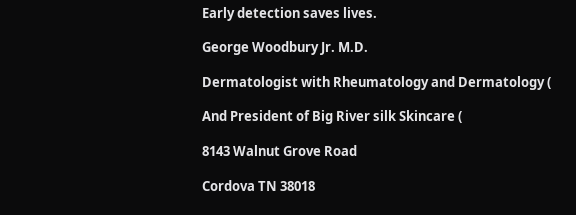Early detection saves lives.

George Woodbury Jr. M.D.

Dermatologist with Rheumatology and Dermatology (

And President of Big River silk Skincare (

8143 Walnut Grove Road

Cordova TN 38018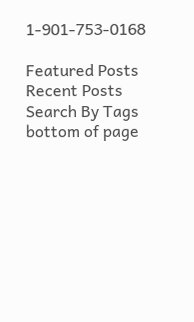1-901-753-0168

Featured Posts
Recent Posts
Search By Tags
bottom of page